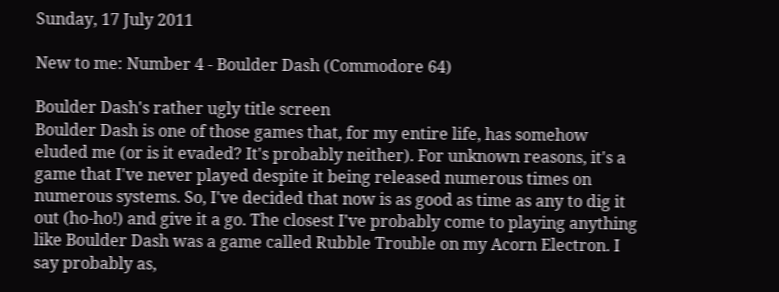Sunday, 17 July 2011

New to me: Number 4 - Boulder Dash (Commodore 64)

Boulder Dash's rather ugly title screen
Boulder Dash is one of those games that, for my entire life, has somehow eluded me (or is it evaded? It's probably neither). For unknown reasons, it's a game that I've never played despite it being released numerous times on numerous systems. So, I've decided that now is as good as time as any to dig it out (ho-ho!) and give it a go. The closest I've probably come to playing anything like Boulder Dash was a game called Rubble Trouble on my Acorn Electron. I say probably as,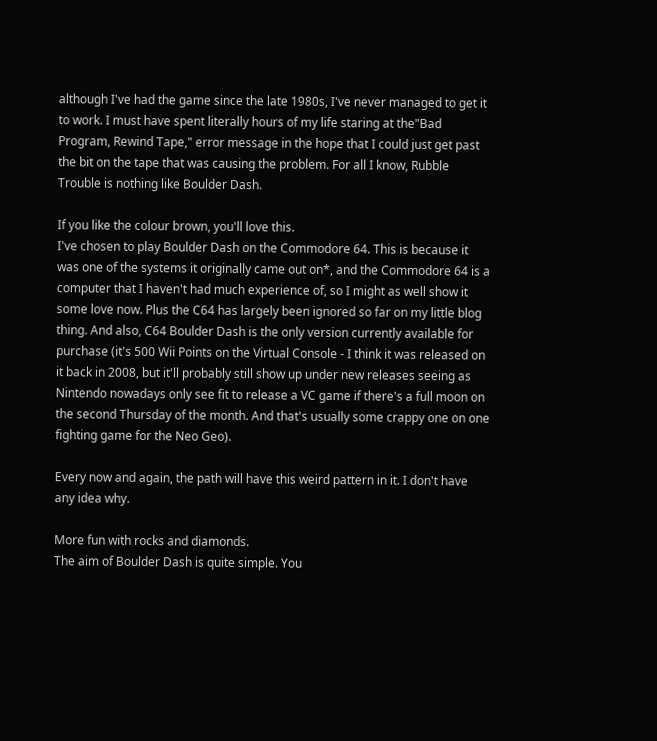although I've had the game since the late 1980s, I've never managed to get it to work. I must have spent literally hours of my life staring at the"Bad Program, Rewind Tape," error message in the hope that I could just get past the bit on the tape that was causing the problem. For all I know, Rubble Trouble is nothing like Boulder Dash.

If you like the colour brown, you'll love this.
I've chosen to play Boulder Dash on the Commodore 64. This is because it was one of the systems it originally came out on*, and the Commodore 64 is a computer that I haven't had much experience of, so I might as well show it some love now. Plus the C64 has largely been ignored so far on my little blog thing. And also, C64 Boulder Dash is the only version currently available for purchase (it's 500 Wii Points on the Virtual Console - I think it was released on it back in 2008, but it'll probably still show up under new releases seeing as Nintendo nowadays only see fit to release a VC game if there's a full moon on the second Thursday of the month. And that's usually some crappy one on one fighting game for the Neo Geo).

Every now and again, the path will have this weird pattern in it. I don't have any idea why.

More fun with rocks and diamonds.
The aim of Boulder Dash is quite simple. You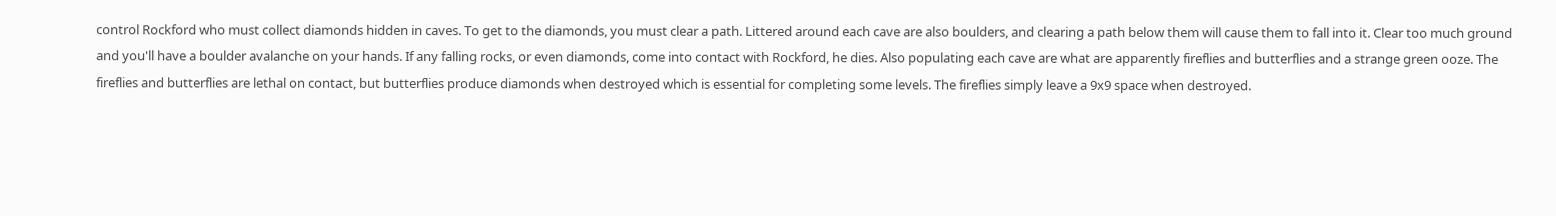control Rockford who must collect diamonds hidden in caves. To get to the diamonds, you must clear a path. Littered around each cave are also boulders, and clearing a path below them will cause them to fall into it. Clear too much ground and you'll have a boulder avalanche on your hands. If any falling rocks, or even diamonds, come into contact with Rockford, he dies. Also populating each cave are what are apparently fireflies and butterflies and a strange green ooze. The fireflies and butterflies are lethal on contact, but butterflies produce diamonds when destroyed which is essential for completing some levels. The fireflies simply leave a 9x9 space when destroyed.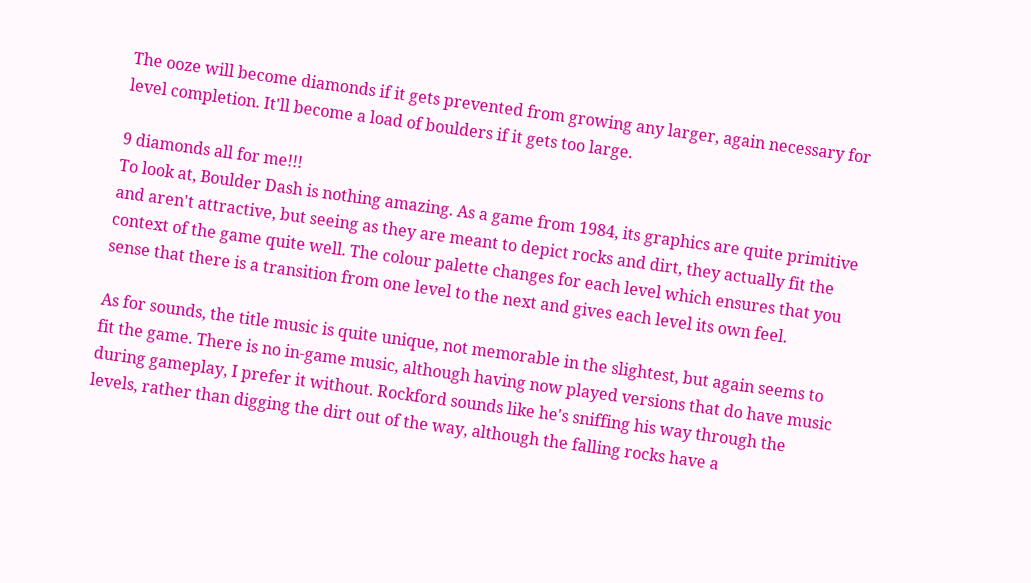The ooze will become diamonds if it gets prevented from growing any larger, again necessary for level completion. It'll become a load of boulders if it gets too large.

9 diamonds all for me!!!
To look at, Boulder Dash is nothing amazing. As a game from 1984, its graphics are quite primitive and aren't attractive, but seeing as they are meant to depict rocks and dirt, they actually fit the context of the game quite well. The colour palette changes for each level which ensures that you sense that there is a transition from one level to the next and gives each level its own feel.

As for sounds, the title music is quite unique, not memorable in the slightest, but again seems to fit the game. There is no in-game music, although having now played versions that do have music during gameplay, I prefer it without. Rockford sounds like he's sniffing his way through the levels, rather than digging the dirt out of the way, although the falling rocks have a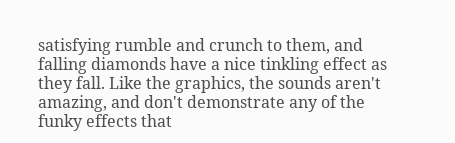satisfying rumble and crunch to them, and falling diamonds have a nice tinkling effect as they fall. Like the graphics, the sounds aren't amazing, and don't demonstrate any of the funky effects that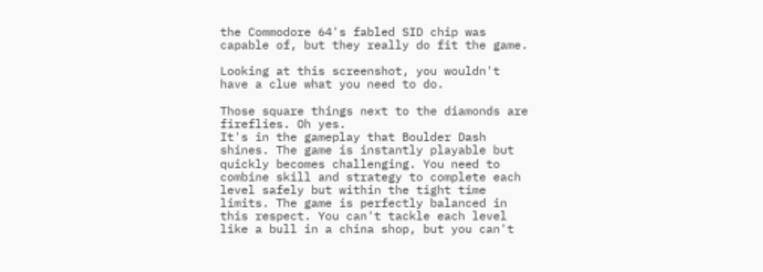the Commodore 64's fabled SID chip was capable of, but they really do fit the game.

Looking at this screenshot, you wouldn't have a clue what you need to do.

Those square things next to the diamonds are fireflies. Oh yes.
It's in the gameplay that Boulder Dash shines. The game is instantly playable but quickly becomes challenging. You need to combine skill and strategy to complete each level safely but within the tight time limits. The game is perfectly balanced in this respect. You can't tackle each level like a bull in a china shop, but you can't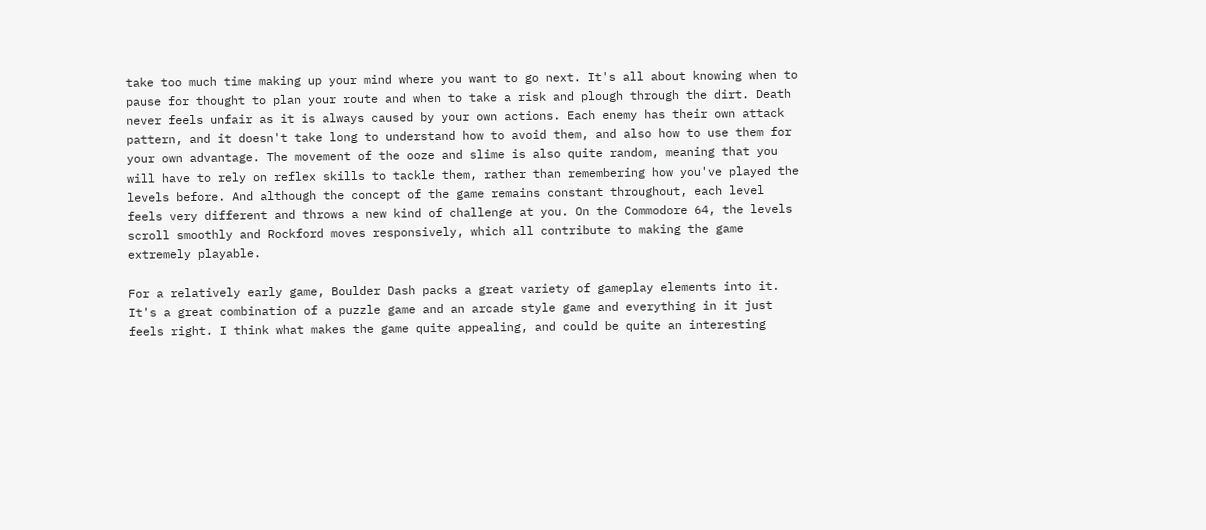take too much time making up your mind where you want to go next. It's all about knowing when to pause for thought to plan your route and when to take a risk and plough through the dirt. Death never feels unfair as it is always caused by your own actions. Each enemy has their own attack pattern, and it doesn't take long to understand how to avoid them, and also how to use them for your own advantage. The movement of the ooze and slime is also quite random, meaning that you will have to rely on reflex skills to tackle them, rather than remembering how you've played the levels before. And although the concept of the game remains constant throughout, each level feels very different and throws a new kind of challenge at you. On the Commodore 64, the levels scroll smoothly and Rockford moves responsively, which all contribute to making the game extremely playable.

For a relatively early game, Boulder Dash packs a great variety of gameplay elements into it. It's a great combination of a puzzle game and an arcade style game and everything in it just feels right. I think what makes the game quite appealing, and could be quite an interesting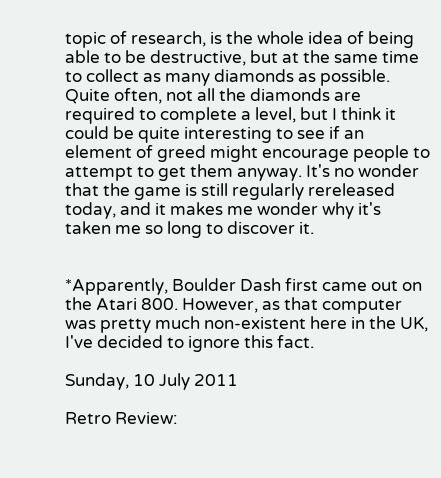topic of research, is the whole idea of being able to be destructive, but at the same time to collect as many diamonds as possible. Quite often, not all the diamonds are required to complete a level, but I think it could be quite interesting to see if an element of greed might encourage people to attempt to get them anyway. It's no wonder that the game is still regularly rereleased today, and it makes me wonder why it's taken me so long to discover it.


*Apparently, Boulder Dash first came out on the Atari 800. However, as that computer was pretty much non-existent here in the UK, I've decided to ignore this fact.

Sunday, 10 July 2011

Retro Review: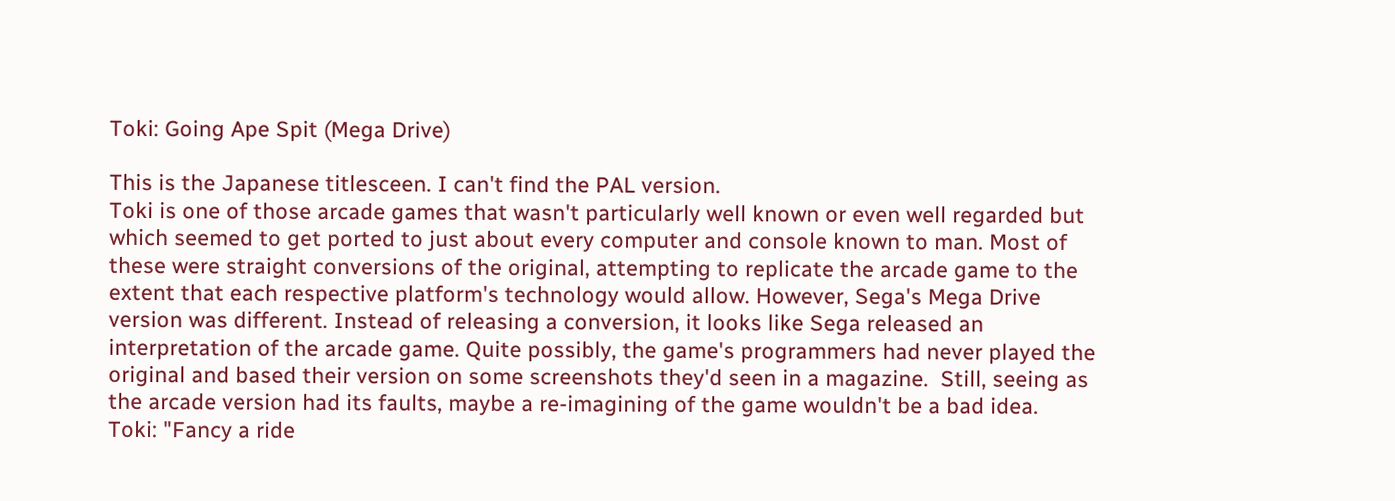Toki: Going Ape Spit (Mega Drive)

This is the Japanese titlesceen. I can't find the PAL version.
Toki is one of those arcade games that wasn't particularly well known or even well regarded but which seemed to get ported to just about every computer and console known to man. Most of these were straight conversions of the original, attempting to replicate the arcade game to the extent that each respective platform's technology would allow. However, Sega's Mega Drive version was different. Instead of releasing a conversion, it looks like Sega released an interpretation of the arcade game. Quite possibly, the game's programmers had never played the original and based their version on some screenshots they'd seen in a magazine.  Still, seeing as the arcade version had its faults, maybe a re-imagining of the game wouldn't be a bad idea.
Toki: "Fancy a ride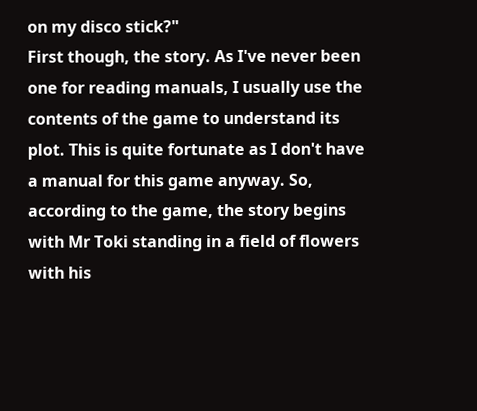on my disco stick?"
First though, the story. As I've never been one for reading manuals, I usually use the contents of the game to understand its plot. This is quite fortunate as I don't have a manual for this game anyway. So, according to the game, the story begins with Mr Toki standing in a field of flowers with his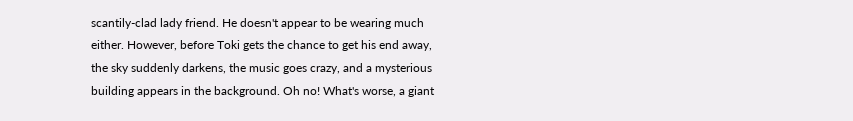scantily-clad lady friend. He doesn't appear to be wearing much either. However, before Toki gets the chance to get his end away, the sky suddenly darkens, the music goes crazy, and a mysterious building appears in the background. Oh no! What's worse, a giant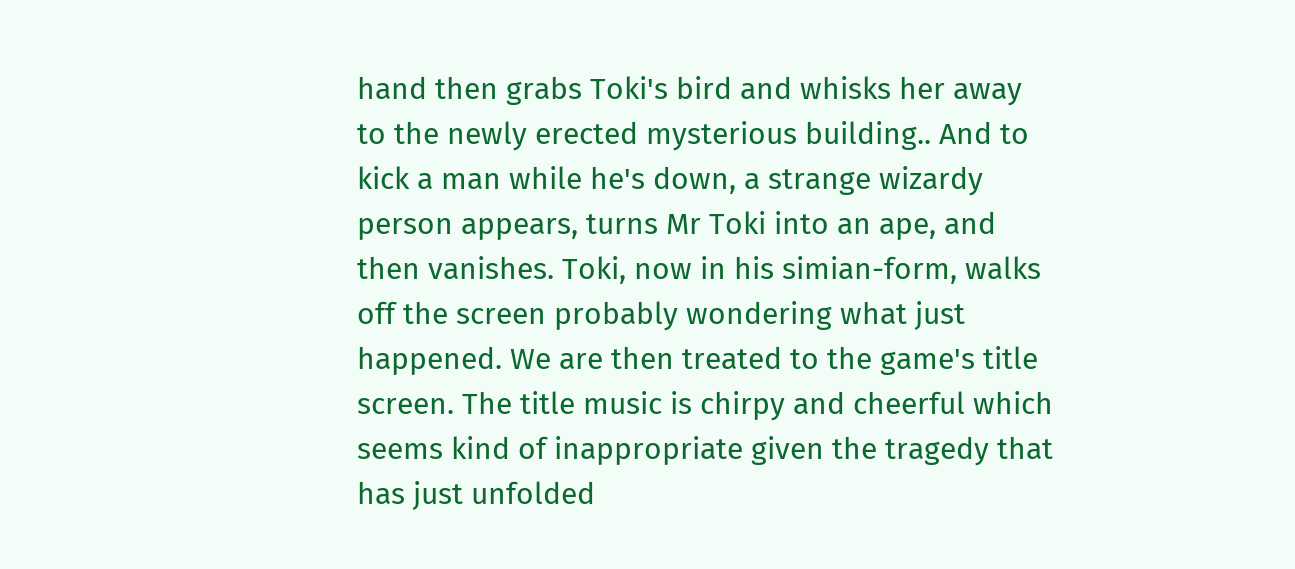hand then grabs Toki's bird and whisks her away to the newly erected mysterious building.. And to kick a man while he's down, a strange wizardy person appears, turns Mr Toki into an ape, and then vanishes. Toki, now in his simian-form, walks off the screen probably wondering what just happened. We are then treated to the game's title screen. The title music is chirpy and cheerful which seems kind of inappropriate given the tragedy that has just unfolded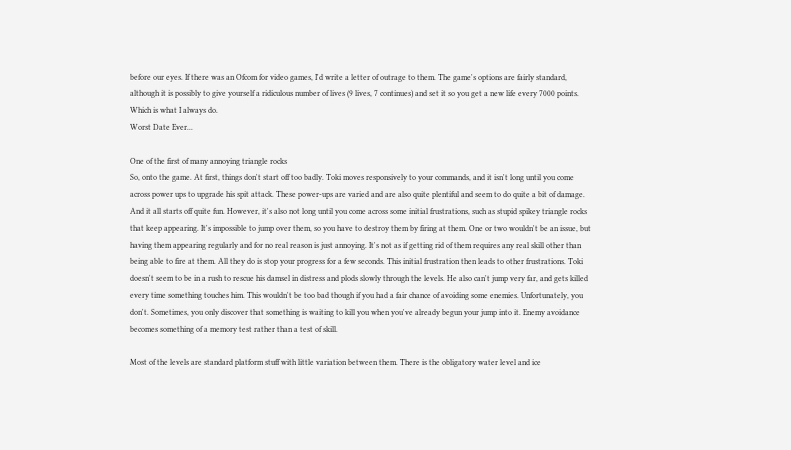before our eyes. If there was an Ofcom for video games, I'd write a letter of outrage to them. The game's options are fairly standard, although it is possibly to give yourself a ridiculous number of lives (9 lives, 7 continues) and set it so you get a new life every 7000 points. Which is what I always do.
Worst Date Ever...

One of the first of many annoying triangle rocks
So, onto the game. At first, things don't start off too badly. Toki moves responsively to your commands, and it isn't long until you come across power ups to upgrade his spit attack. These power-ups are varied and are also quite plentiful and seem to do quite a bit of damage. And it all starts off quite fun. However, it's also not long until you come across some initial frustrations, such as stupid spikey triangle rocks that keep appearing. It's impossible to jump over them, so you have to destroy them by firing at them. One or two wouldn't be an issue, but having them appearing regularly and for no real reason is just annoying. It's not as if getting rid of them requires any real skill other than being able to fire at them. All they do is stop your progress for a few seconds. This initial frustration then leads to other frustrations. Toki doesn't seem to be in a rush to rescue his damsel in distress and plods slowly through the levels. He also can't jump very far, and gets killed every time something touches him. This wouldn't be too bad though if you had a fair chance of avoiding some enemies. Unfortunately, you don't. Sometimes, you only discover that something is waiting to kill you when you've already begun your jump into it. Enemy avoidance becomes something of a memory test rather than a test of skill.

Most of the levels are standard platform stuff with little variation between them. There is the obligatory water level and ice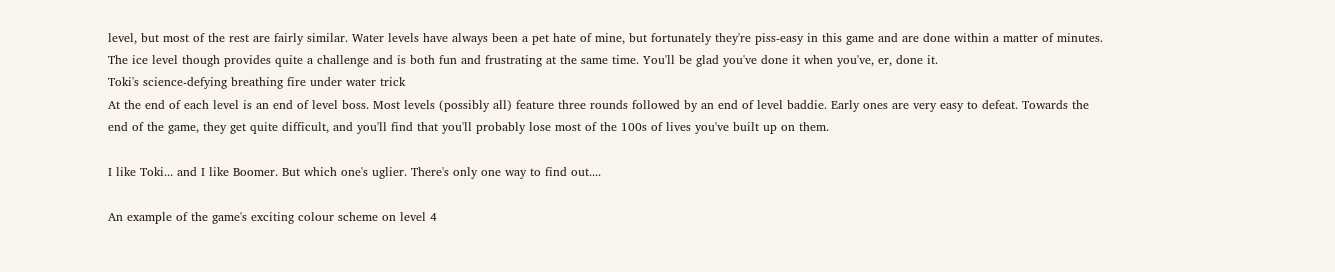level, but most of the rest are fairly similar. Water levels have always been a pet hate of mine, but fortunately they're piss-easy in this game and are done within a matter of minutes. The ice level though provides quite a challenge and is both fun and frustrating at the same time. You'll be glad you've done it when you've, er, done it.
Toki's science-defying breathing fire under water trick
At the end of each level is an end of level boss. Most levels (possibly all) feature three rounds followed by an end of level baddie. Early ones are very easy to defeat. Towards the end of the game, they get quite difficult, and you'll find that you'll probably lose most of the 100s of lives you've built up on them.

I like Toki... and I like Boomer. But which one's uglier. There's only one way to find out....

An example of the game's exciting colour scheme on level 4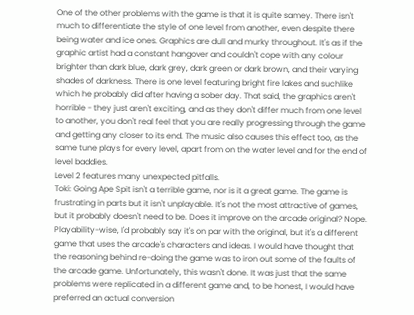One of the other problems with the game is that it is quite samey. There isn't much to differentiate the style of one level from another, even despite there being water and ice ones. Graphics are dull and murky throughout. It's as if the graphic artist had a constant hangover and couldn't cope with any colour brighter than dark blue, dark grey, dark green or dark brown, and their varying shades of darkness. There is one level featuring bright fire lakes and suchlike which he probably did after having a sober day. That said, the graphics aren't horrible - they just aren't exciting, and as they don't differ much from one level to another, you don't real feel that you are really progressing through the game and getting any closer to its end. The music also causes this effect too, as the same tune plays for every level, apart from on the water level and for the end of level baddies.
Level 2 features many unexpected pitfalls.
Toki: Going Ape Spit isn't a terrible game, nor is it a great game. The game is frustrating in parts but it isn't unplayable. It's not the most attractive of games, but it probably doesn't need to be. Does it improve on the arcade original? Nope. Playability-wise, I'd probably say it's on par with the original, but it's a different game that uses the arcade's characters and ideas. I would have thought that the reasoning behind re-doing the game was to iron out some of the faults of the arcade game. Unfortunately, this wasn't done. It was just that the same problems were replicated in a different game and, to be honest, I would have preferred an actual conversion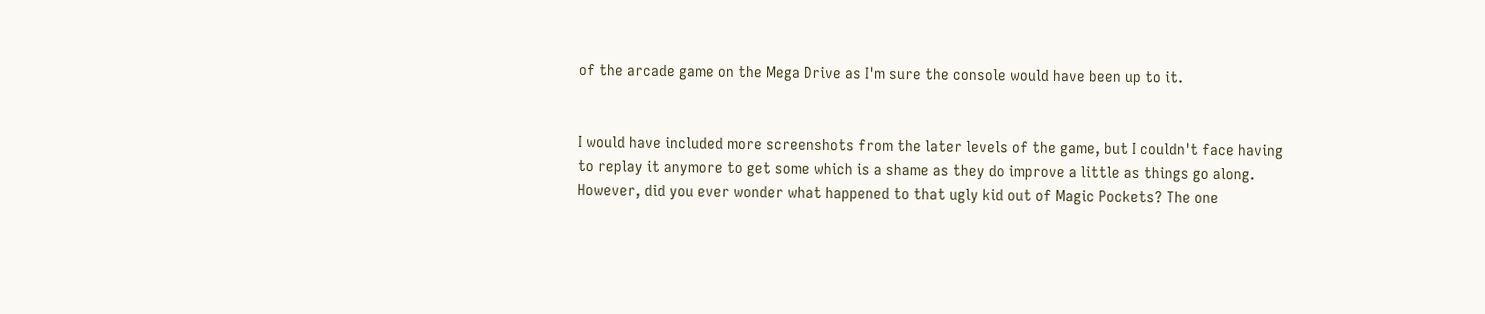of the arcade game on the Mega Drive as I'm sure the console would have been up to it.


I would have included more screenshots from the later levels of the game, but I couldn't face having to replay it anymore to get some which is a shame as they do improve a little as things go along. However, did you ever wonder what happened to that ugly kid out of Magic Pockets? The one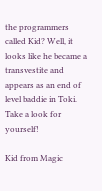the programmers called Kid? Well, it looks like he became a transvestite and appears as an end of level baddie in Toki. Take a look for yourself!

Kid from Magic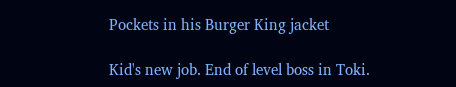Pockets in his Burger King jacket

Kid's new job. End of level boss in Toki.